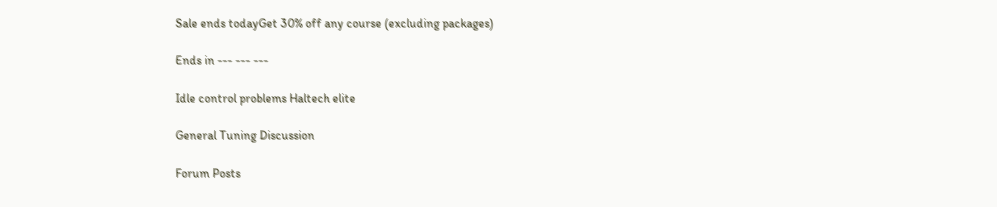Sale ends todayGet 30% off any course (excluding packages)

Ends in --- --- ---

Idle control problems Haltech elite

General Tuning Discussion

Forum Posts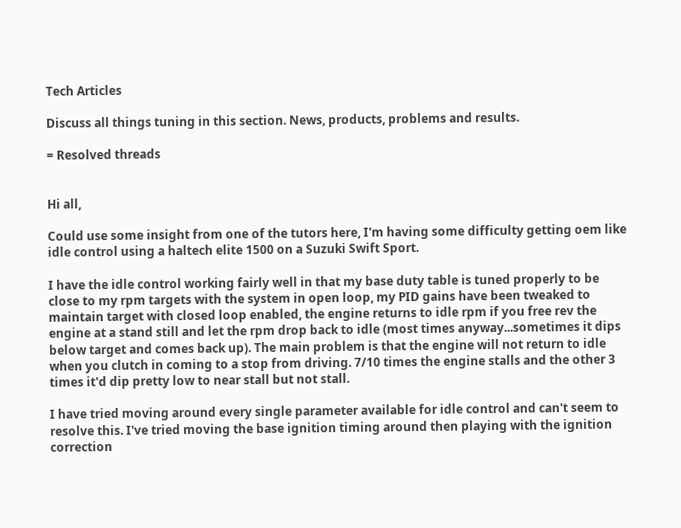Tech Articles

Discuss all things tuning in this section. News, products, problems and results.

= Resolved threads


Hi all,

Could use some insight from one of the tutors here, I'm having some difficulty getting oem like idle control using a haltech elite 1500 on a Suzuki Swift Sport.

I have the idle control working fairly well in that my base duty table is tuned properly to be close to my rpm targets with the system in open loop, my PID gains have been tweaked to maintain target with closed loop enabled, the engine returns to idle rpm if you free rev the engine at a stand still and let the rpm drop back to idle (most times anyway...sometimes it dips below target and comes back up). The main problem is that the engine will not return to idle when you clutch in coming to a stop from driving. 7/10 times the engine stalls and the other 3 times it'd dip pretty low to near stall but not stall.

I have tried moving around every single parameter available for idle control and can't seem to resolve this. I've tried moving the base ignition timing around then playing with the ignition correction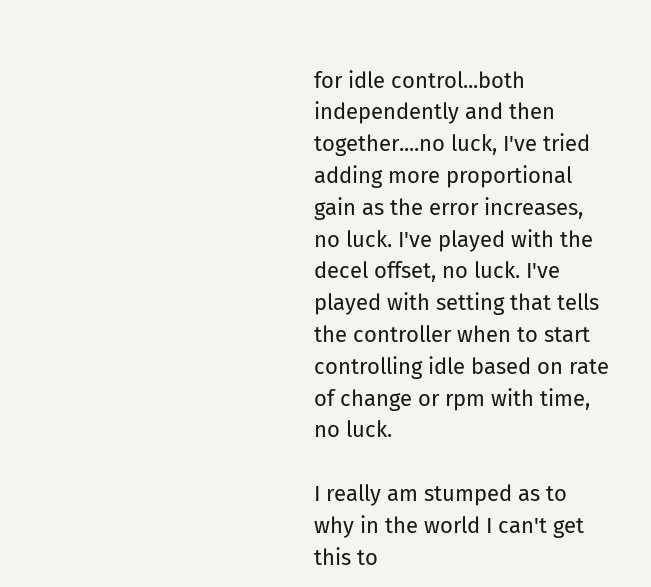for idle control...both independently and then together....no luck, I've tried adding more proportional gain as the error increases, no luck. I've played with the decel offset, no luck. I've played with setting that tells the controller when to start controlling idle based on rate of change or rpm with time, no luck.

I really am stumped as to why in the world I can't get this to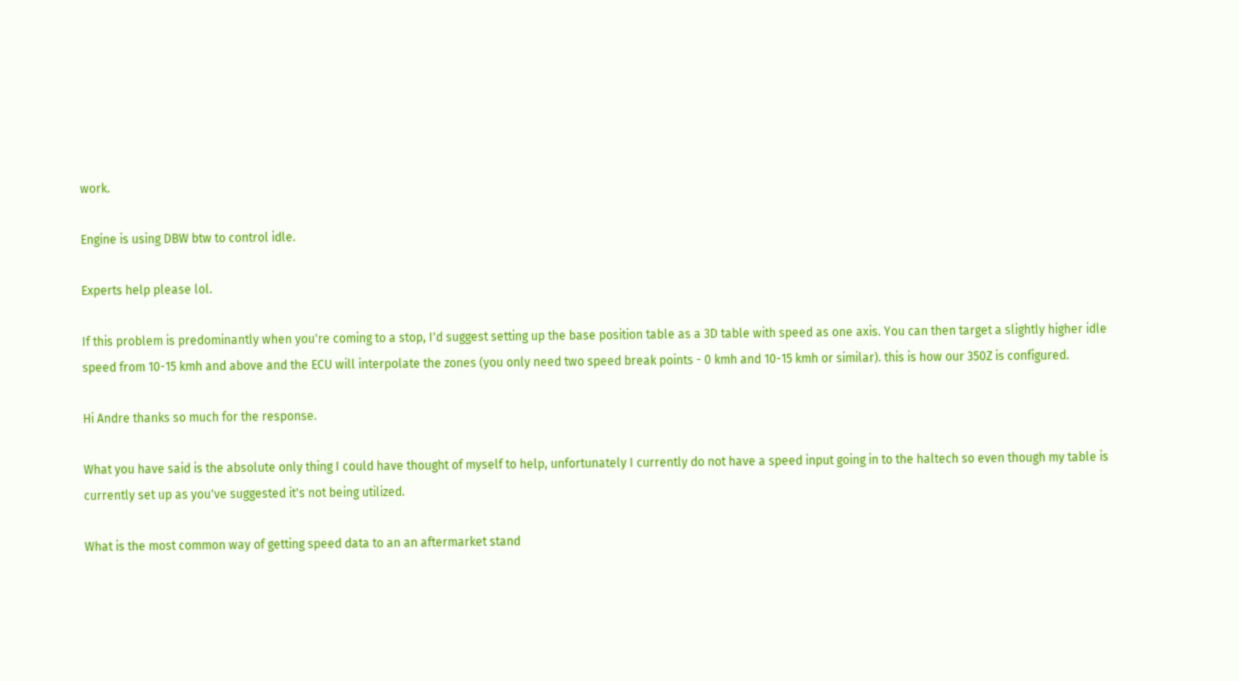work.

Engine is using DBW btw to control idle.

Experts help please lol.

If this problem is predominantly when you're coming to a stop, I'd suggest setting up the base position table as a 3D table with speed as one axis. You can then target a slightly higher idle speed from 10-15 kmh and above and the ECU will interpolate the zones (you only need two speed break points - 0 kmh and 10-15 kmh or similar). this is how our 350Z is configured.

Hi Andre thanks so much for the response.

What you have said is the absolute only thing I could have thought of myself to help, unfortunately I currently do not have a speed input going in to the haltech so even though my table is currently set up as you've suggested it's not being utilized.

What is the most common way of getting speed data to an an aftermarket stand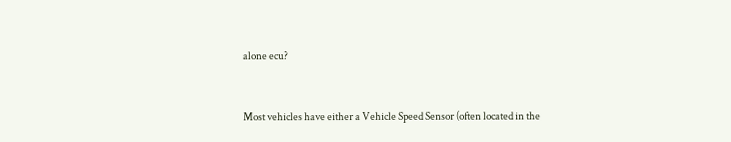alone ecu?


Most vehicles have either a Vehicle Speed Sensor (often located in the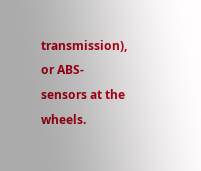transmission), or ABS-sensors at the wheels.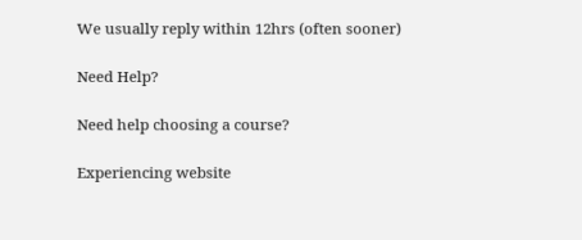We usually reply within 12hrs (often sooner)

Need Help?

Need help choosing a course?

Experiencing website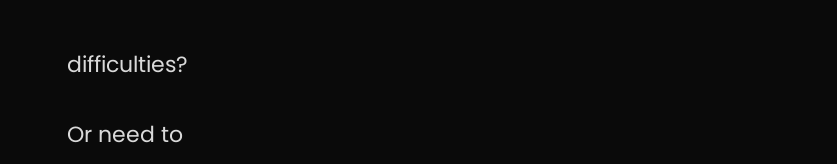difficulties?

Or need to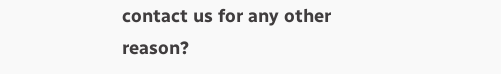contact us for any other reason?